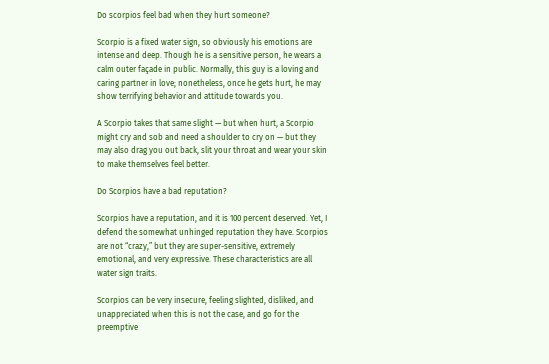Do scorpios feel bad when they hurt someone?

Scorpio is a fixed water sign, so obviously his emotions are intense and deep. Though he is a sensitive person, he wears a calm outer façade in public. Normally, this guy is a loving and caring partner in love; nonetheless, once he gets hurt, he may show terrifying behavior and attitude towards you.

A Scorpio takes that same slight — but when hurt, a Scorpio might cry and sob and need a shoulder to cry on — but they may also drag you out back, slit your throat and wear your skin to make themselves feel better.

Do Scorpios have a bad reputation?

Scorpios have a reputation, and it is 100 percent deserved. Yet, I defend the somewhat unhinged reputation they have. Scorpios are not “crazy,” but they are super-sensitive, extremely emotional, and very expressive. These characteristics are all water sign traits.

Scorpios can be very insecure, feeling slighted, disliked, and unappreciated when this is not the case, and go for the preemptive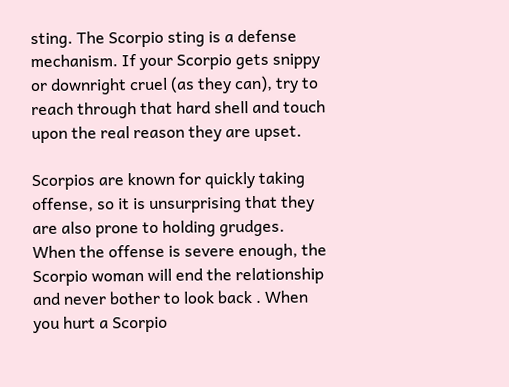sting. The Scorpio sting is a defense mechanism. If your Scorpio gets snippy or downright cruel (as they can), try to reach through that hard shell and touch upon the real reason they are upset.

Scorpios are known for quickly taking offense, so it is unsurprising that they are also prone to holding grudges. When the offense is severe enough, the Scorpio woman will end the relationship and never bother to look back . When you hurt a Scorpio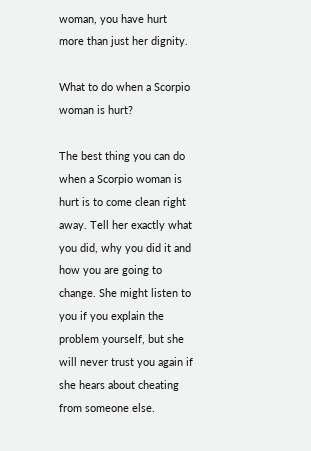woman, you have hurt more than just her dignity.

What to do when a Scorpio woman is hurt?

The best thing you can do when a Scorpio woman is hurt is to come clean right away. Tell her exactly what you did, why you did it and how you are going to change. She might listen to you if you explain the problem yourself, but she will never trust you again if she hears about cheating from someone else.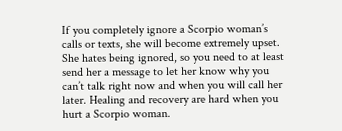If you completely ignore a Scorpio woman’s calls or texts, she will become extremely upset. She hates being ignored, so you need to at least send her a message to let her know why you can’t talk right now and when you will call her later. Healing and recovery are hard when you hurt a Scorpio woman.